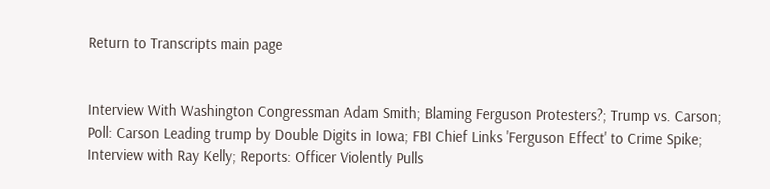Return to Transcripts main page


Interview With Washington Congressman Adam Smith; Blaming Ferguson Protesters?; Trump vs. Carson; Poll: Carson Leading trump by Double Digits in Iowa; FBI Chief Links 'Ferguson Effect' to Crime Spike; Interview with Ray Kelly; Reports: Officer Violently Pulls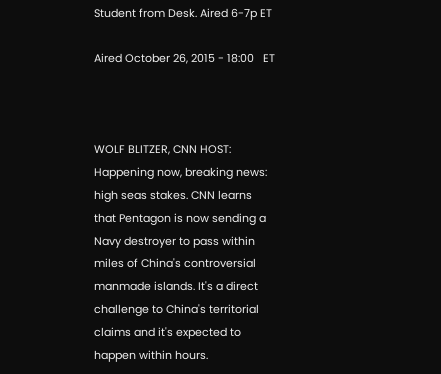Student from Desk. Aired 6-7p ET

Aired October 26, 2015 - 18:00   ET



WOLF BLITZER, CNN HOST: Happening now, breaking news: high seas stakes. CNN learns that Pentagon is now sending a Navy destroyer to pass within miles of China's controversial manmade islands. It's a direct challenge to China's territorial claims and it's expected to happen within hours.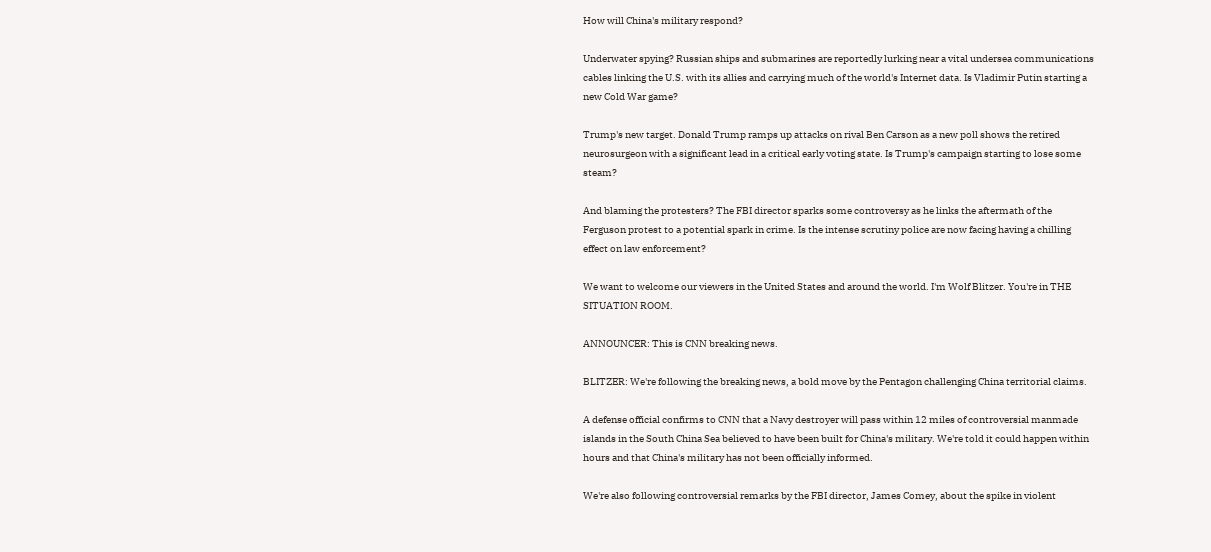How will China's military respond?

Underwater spying? Russian ships and submarines are reportedly lurking near a vital undersea communications cables linking the U.S. with its allies and carrying much of the world's Internet data. Is Vladimir Putin starting a new Cold War game?

Trump's new target. Donald Trump ramps up attacks on rival Ben Carson as a new poll shows the retired neurosurgeon with a significant lead in a critical early voting state. Is Trump's campaign starting to lose some steam?

And blaming the protesters? The FBI director sparks some controversy as he links the aftermath of the Ferguson protest to a potential spark in crime. Is the intense scrutiny police are now facing having a chilling effect on law enforcement?

We want to welcome our viewers in the United States and around the world. I'm Wolf Blitzer. You're in THE SITUATION ROOM.

ANNOUNCER: This is CNN breaking news.

BLITZER: We're following the breaking news, a bold move by the Pentagon challenging China territorial claims.

A defense official confirms to CNN that a Navy destroyer will pass within 12 miles of controversial manmade islands in the South China Sea believed to have been built for China's military. We're told it could happen within hours and that China's military has not been officially informed.

We're also following controversial remarks by the FBI director, James Comey, about the spike in violent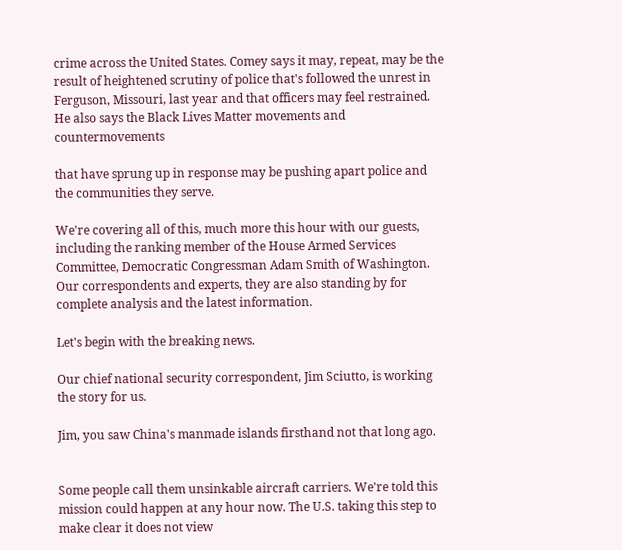crime across the United States. Comey says it may, repeat, may be the result of heightened scrutiny of police that's followed the unrest in Ferguson, Missouri, last year and that officers may feel restrained. He also says the Black Lives Matter movements and countermovements

that have sprung up in response may be pushing apart police and the communities they serve.

We're covering all of this, much more this hour with our guests, including the ranking member of the House Armed Services Committee, Democratic Congressman Adam Smith of Washington. Our correspondents and experts, they are also standing by for complete analysis and the latest information.

Let's begin with the breaking news.

Our chief national security correspondent, Jim Sciutto, is working the story for us.

Jim, you saw China's manmade islands firsthand not that long ago.


Some people call them unsinkable aircraft carriers. We're told this mission could happen at any hour now. The U.S. taking this step to make clear it does not view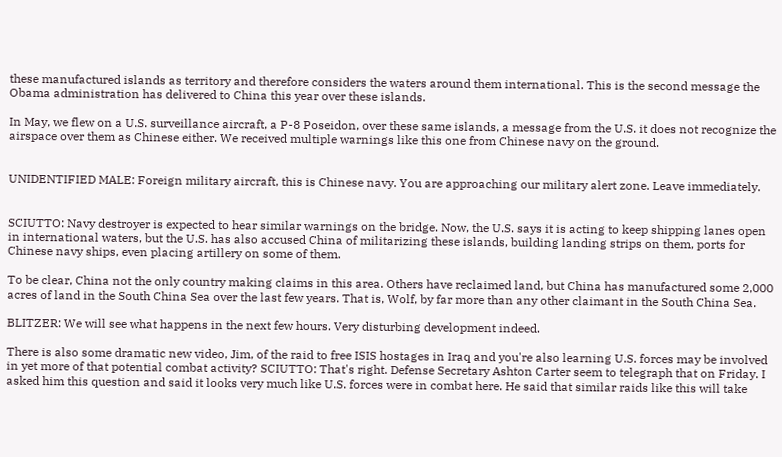these manufactured islands as territory and therefore considers the waters around them international. This is the second message the Obama administration has delivered to China this year over these islands.

In May, we flew on a U.S. surveillance aircraft, a P-8 Poseidon, over these same islands, a message from the U.S. it does not recognize the airspace over them as Chinese either. We received multiple warnings like this one from Chinese navy on the ground.


UNIDENTIFIED MALE: Foreign military aircraft, this is Chinese navy. You are approaching our military alert zone. Leave immediately.


SCIUTTO: Navy destroyer is expected to hear similar warnings on the bridge. Now, the U.S. says it is acting to keep shipping lanes open in international waters, but the U.S. has also accused China of militarizing these islands, building landing strips on them, ports for Chinese navy ships, even placing artillery on some of them.

To be clear, China not the only country making claims in this area. Others have reclaimed land, but China has manufactured some 2,000 acres of land in the South China Sea over the last few years. That is, Wolf, by far more than any other claimant in the South China Sea.

BLITZER: We will see what happens in the next few hours. Very disturbing development indeed.

There is also some dramatic new video, Jim, of the raid to free ISIS hostages in Iraq and you're also learning U.S. forces may be involved in yet more of that potential combat activity? SCIUTTO: That's right. Defense Secretary Ashton Carter seem to telegraph that on Friday. I asked him this question and said it looks very much like U.S. forces were in combat here. He said that similar raids like this will take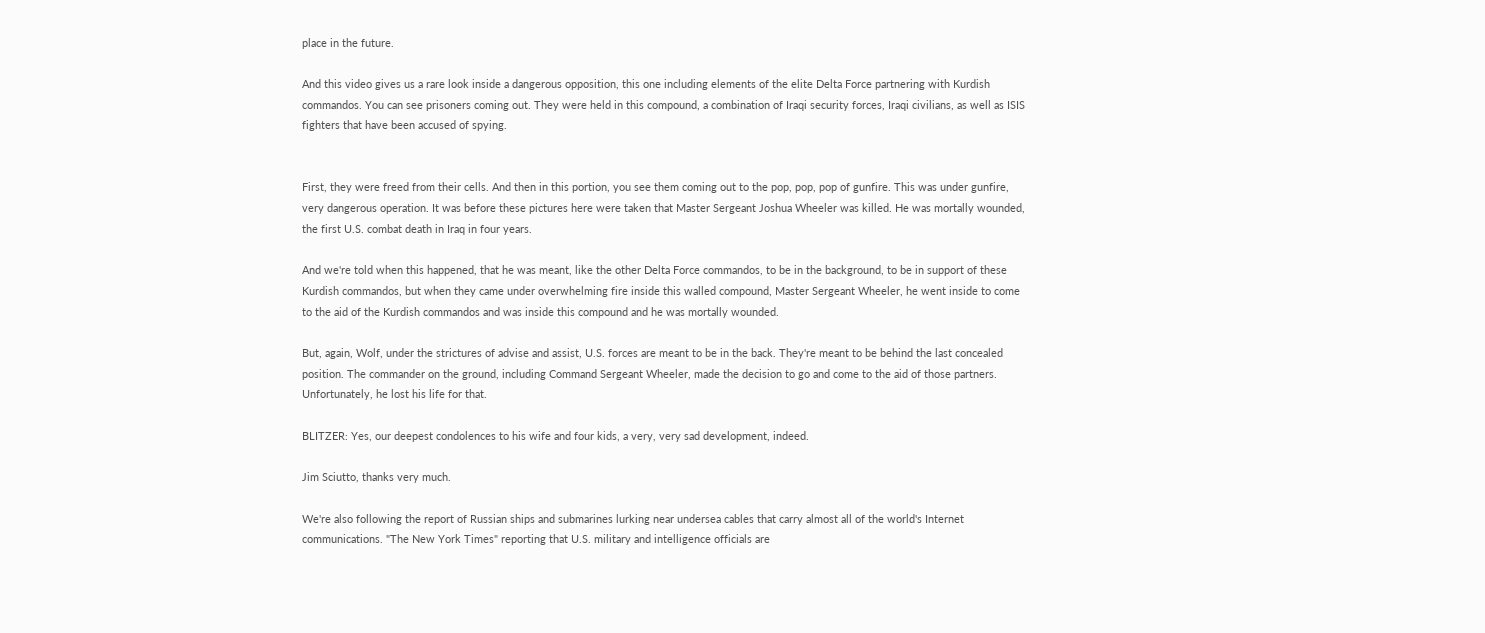place in the future.

And this video gives us a rare look inside a dangerous opposition, this one including elements of the elite Delta Force partnering with Kurdish commandos. You can see prisoners coming out. They were held in this compound, a combination of Iraqi security forces, Iraqi civilians, as well as ISIS fighters that have been accused of spying.


First, they were freed from their cells. And then in this portion, you see them coming out to the pop, pop, pop of gunfire. This was under gunfire, very dangerous operation. It was before these pictures here were taken that Master Sergeant Joshua Wheeler was killed. He was mortally wounded, the first U.S. combat death in Iraq in four years.

And we're told when this happened, that he was meant, like the other Delta Force commandos, to be in the background, to be in support of these Kurdish commandos, but when they came under overwhelming fire inside this walled compound, Master Sergeant Wheeler, he went inside to come to the aid of the Kurdish commandos and was inside this compound and he was mortally wounded.

But, again, Wolf, under the strictures of advise and assist, U.S. forces are meant to be in the back. They're meant to be behind the last concealed position. The commander on the ground, including Command Sergeant Wheeler, made the decision to go and come to the aid of those partners. Unfortunately, he lost his life for that.

BLITZER: Yes, our deepest condolences to his wife and four kids, a very, very sad development, indeed.

Jim Sciutto, thanks very much.

We're also following the report of Russian ships and submarines lurking near undersea cables that carry almost all of the world's Internet communications. "The New York Times" reporting that U.S. military and intelligence officials are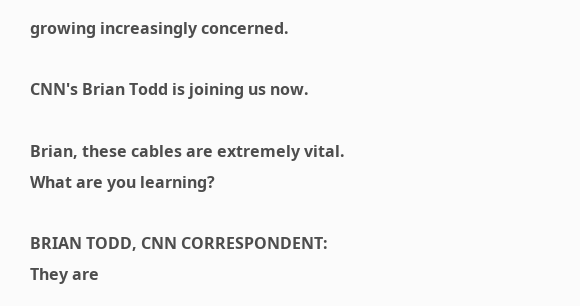growing increasingly concerned.

CNN's Brian Todd is joining us now.

Brian, these cables are extremely vital. What are you learning?

BRIAN TODD, CNN CORRESPONDENT: They are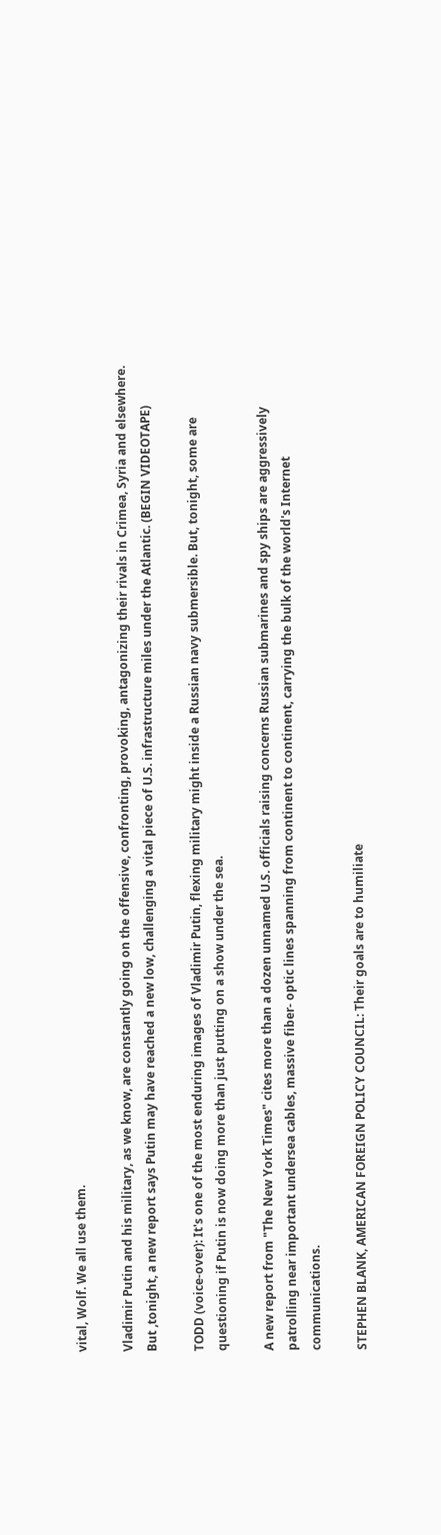vital, Wolf. We all use them.

Vladimir Putin and his military, as we know, are constantly going on the offensive, confronting, provoking, antagonizing their rivals in Crimea, Syria and elsewhere. But ,tonight, a new report says Putin may have reached a new low, challenging a vital piece of U.S. infrastructure miles under the Atlantic. (BEGIN VIDEOTAPE)

TODD (voice-over): It's one of the most enduring images of Vladimir Putin, flexing military might inside a Russian navy submersible. But, tonight, some are questioning if Putin is now doing more than just putting on a show under the sea.

A new report from "The New York Times" cites more than a dozen unnamed U.S. officials raising concerns Russian submarines and spy ships are aggressively patrolling near important undersea cables, massive fiber- optic lines spanning from continent to continent, carrying the bulk of the world's Internet communications.

STEPHEN BLANK, AMERICAN FOREIGN POLICY COUNCIL: Their goals are to humiliate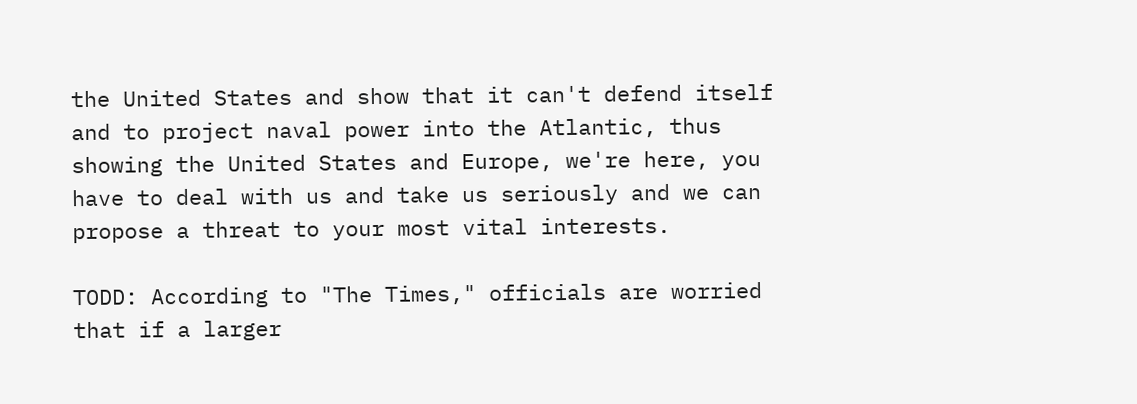the United States and show that it can't defend itself and to project naval power into the Atlantic, thus showing the United States and Europe, we're here, you have to deal with us and take us seriously and we can propose a threat to your most vital interests.

TODD: According to "The Times," officials are worried that if a larger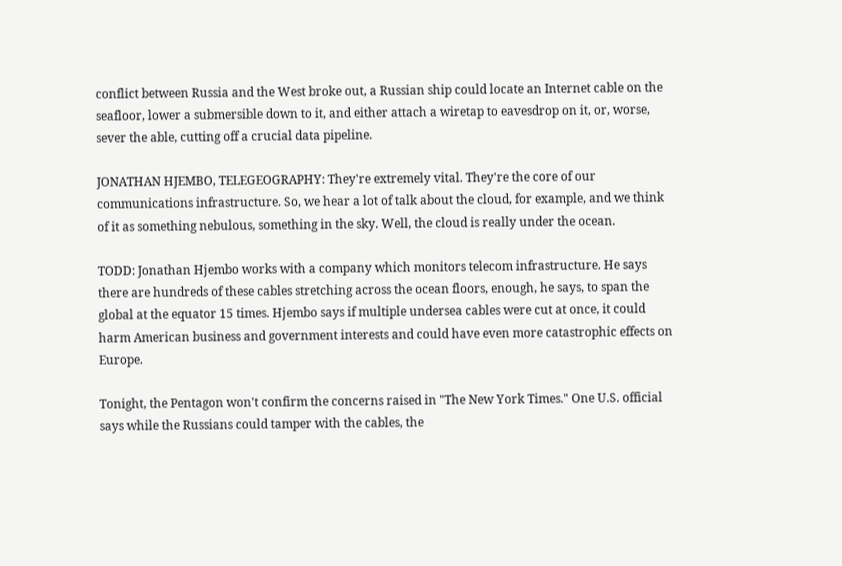conflict between Russia and the West broke out, a Russian ship could locate an Internet cable on the seafloor, lower a submersible down to it, and either attach a wiretap to eavesdrop on it, or, worse, sever the able, cutting off a crucial data pipeline.

JONATHAN HJEMBO, TELEGEOGRAPHY: They're extremely vital. They're the core of our communications infrastructure. So, we hear a lot of talk about the cloud, for example, and we think of it as something nebulous, something in the sky. Well, the cloud is really under the ocean.

TODD: Jonathan Hjembo works with a company which monitors telecom infrastructure. He says there are hundreds of these cables stretching across the ocean floors, enough, he says, to span the global at the equator 15 times. Hjembo says if multiple undersea cables were cut at once, it could harm American business and government interests and could have even more catastrophic effects on Europe.

Tonight, the Pentagon won't confirm the concerns raised in "The New York Times." One U.S. official says while the Russians could tamper with the cables, the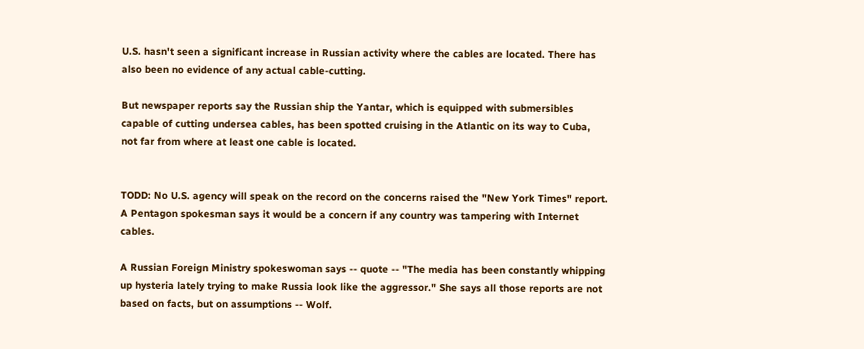U.S. hasn't seen a significant increase in Russian activity where the cables are located. There has also been no evidence of any actual cable-cutting.

But newspaper reports say the Russian ship the Yantar, which is equipped with submersibles capable of cutting undersea cables, has been spotted cruising in the Atlantic on its way to Cuba, not far from where at least one cable is located.


TODD: No U.S. agency will speak on the record on the concerns raised the "New York Times" report. A Pentagon spokesman says it would be a concern if any country was tampering with Internet cables.

A Russian Foreign Ministry spokeswoman says -- quote -- "The media has been constantly whipping up hysteria lately trying to make Russia look like the aggressor." She says all those reports are not based on facts, but on assumptions -- Wolf.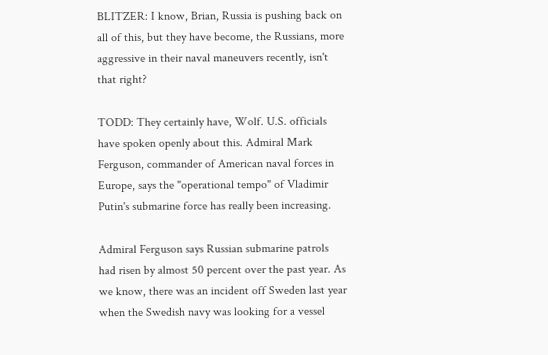BLITZER: I know, Brian, Russia is pushing back on all of this, but they have become, the Russians, more aggressive in their naval maneuvers recently, isn't that right?

TODD: They certainly have, Wolf. U.S. officials have spoken openly about this. Admiral Mark Ferguson, commander of American naval forces in Europe, says the "operational tempo" of Vladimir Putin's submarine force has really been increasing.

Admiral Ferguson says Russian submarine patrols had risen by almost 50 percent over the past year. As we know, there was an incident off Sweden last year when the Swedish navy was looking for a vessel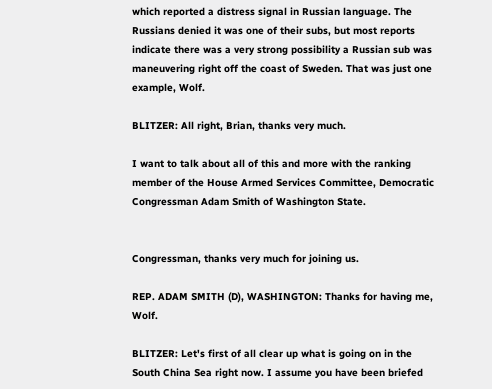which reported a distress signal in Russian language. The Russians denied it was one of their subs, but most reports indicate there was a very strong possibility a Russian sub was maneuvering right off the coast of Sweden. That was just one example, Wolf.

BLITZER: All right, Brian, thanks very much.

I want to talk about all of this and more with the ranking member of the House Armed Services Committee, Democratic Congressman Adam Smith of Washington State.


Congressman, thanks very much for joining us.

REP. ADAM SMITH (D), WASHINGTON: Thanks for having me, Wolf.

BLITZER: Let's first of all clear up what is going on in the South China Sea right now. I assume you have been briefed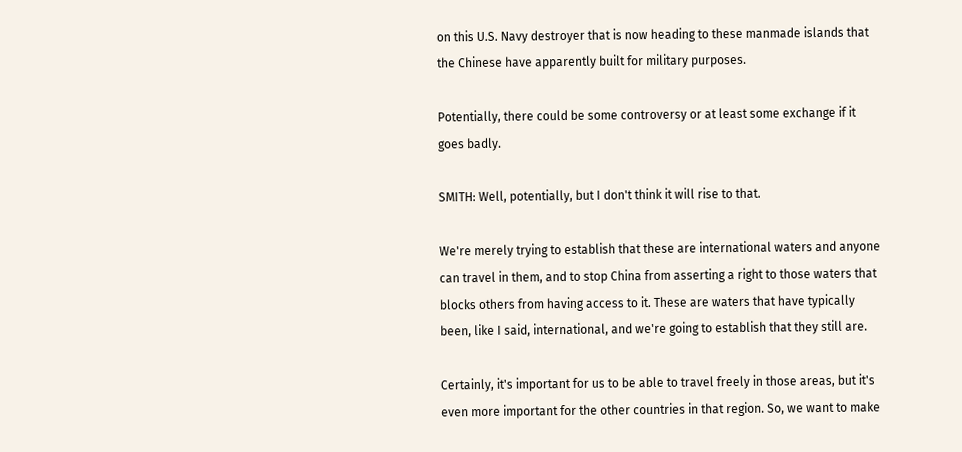on this U.S. Navy destroyer that is now heading to these manmade islands that the Chinese have apparently built for military purposes.

Potentially, there could be some controversy or at least some exchange if it goes badly.

SMITH: Well, potentially, but I don't think it will rise to that.

We're merely trying to establish that these are international waters and anyone can travel in them, and to stop China from asserting a right to those waters that blocks others from having access to it. These are waters that have typically been, like I said, international, and we're going to establish that they still are.

Certainly, it's important for us to be able to travel freely in those areas, but it's even more important for the other countries in that region. So, we want to make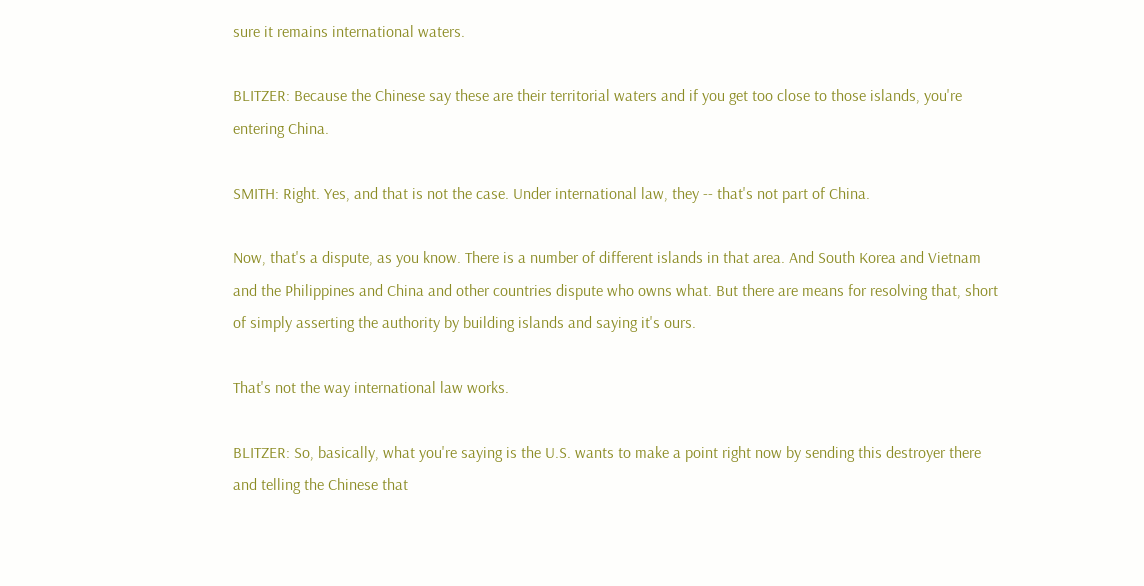sure it remains international waters.

BLITZER: Because the Chinese say these are their territorial waters and if you get too close to those islands, you're entering China.

SMITH: Right. Yes, and that is not the case. Under international law, they -- that's not part of China.

Now, that's a dispute, as you know. There is a number of different islands in that area. And South Korea and Vietnam and the Philippines and China and other countries dispute who owns what. But there are means for resolving that, short of simply asserting the authority by building islands and saying it's ours.

That's not the way international law works.

BLITZER: So, basically, what you're saying is the U.S. wants to make a point right now by sending this destroyer there and telling the Chinese that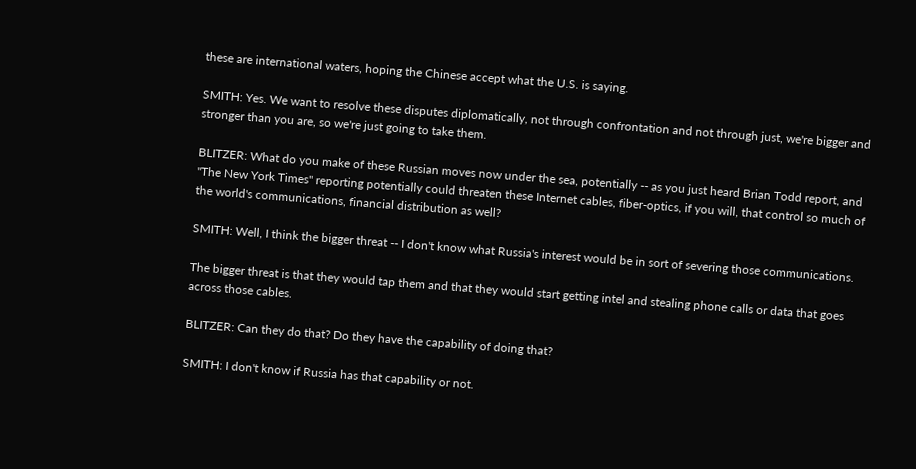these are international waters, hoping the Chinese accept what the U.S. is saying.

SMITH: Yes. We want to resolve these disputes diplomatically, not through confrontation and not through just, we're bigger and stronger than you are, so we're just going to take them.

BLITZER: What do you make of these Russian moves now under the sea, potentially -- as you just heard Brian Todd report, and "The New York Times" reporting potentially could threaten these Internet cables, fiber-optics, if you will, that control so much of the world's communications, financial distribution as well?

SMITH: Well, I think the bigger threat -- I don't know what Russia's interest would be in sort of severing those communications.

The bigger threat is that they would tap them and that they would start getting intel and stealing phone calls or data that goes across those cables.

BLITZER: Can they do that? Do they have the capability of doing that?

SMITH: I don't know if Russia has that capability or not.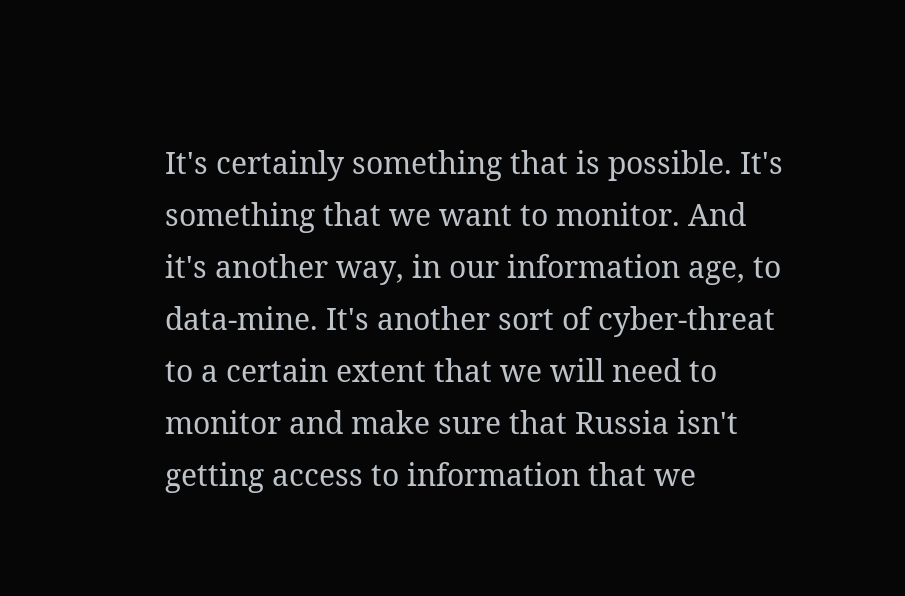It's certainly something that is possible. It's something that we want to monitor. And it's another way, in our information age, to data-mine. It's another sort of cyber-threat to a certain extent that we will need to monitor and make sure that Russia isn't getting access to information that we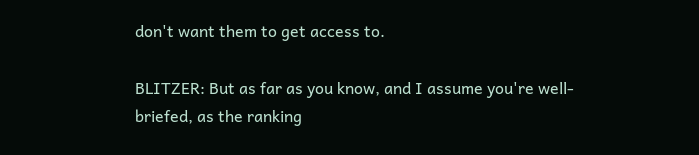don't want them to get access to.

BLITZER: But as far as you know, and I assume you're well-briefed, as the ranking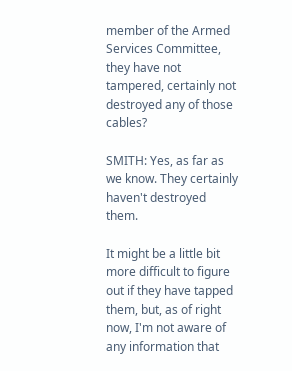member of the Armed Services Committee, they have not tampered, certainly not destroyed any of those cables?

SMITH: Yes, as far as we know. They certainly haven't destroyed them.

It might be a little bit more difficult to figure out if they have tapped them, but, as of right now, I'm not aware of any information that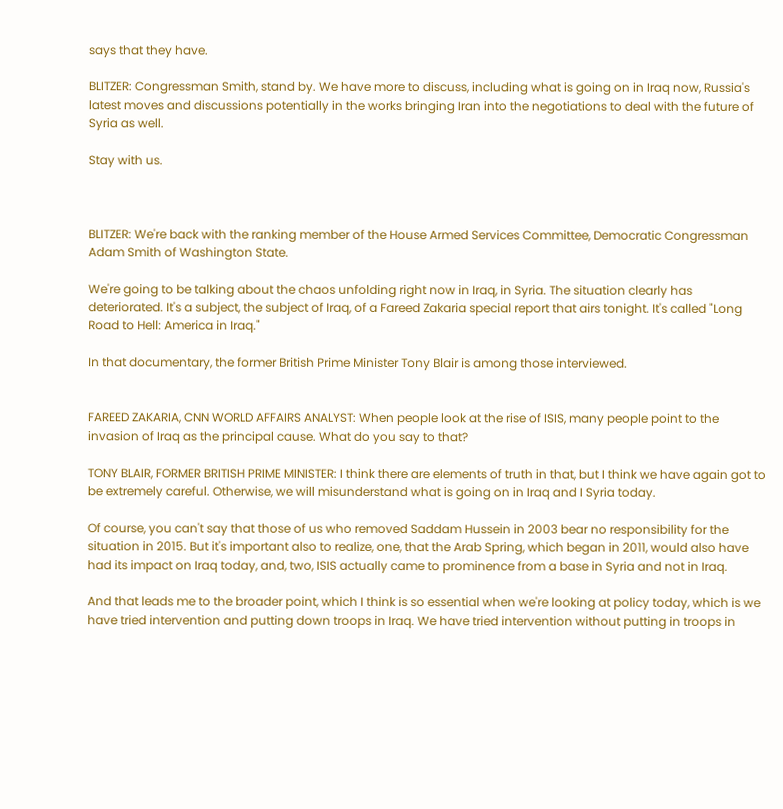says that they have.

BLITZER: Congressman Smith, stand by. We have more to discuss, including what is going on in Iraq now, Russia's latest moves and discussions potentially in the works bringing Iran into the negotiations to deal with the future of Syria as well.

Stay with us.



BLITZER: We're back with the ranking member of the House Armed Services Committee, Democratic Congressman Adam Smith of Washington State.

We're going to be talking about the chaos unfolding right now in Iraq, in Syria. The situation clearly has deteriorated. It's a subject, the subject of Iraq, of a Fareed Zakaria special report that airs tonight. It's called "Long Road to Hell: America in Iraq."

In that documentary, the former British Prime Minister Tony Blair is among those interviewed.


FAREED ZAKARIA, CNN WORLD AFFAIRS ANALYST: When people look at the rise of ISIS, many people point to the invasion of Iraq as the principal cause. What do you say to that?

TONY BLAIR, FORMER BRITISH PRIME MINISTER: I think there are elements of truth in that, but I think we have again got to be extremely careful. Otherwise, we will misunderstand what is going on in Iraq and I Syria today.

Of course, you can't say that those of us who removed Saddam Hussein in 2003 bear no responsibility for the situation in 2015. But it's important also to realize, one, that the Arab Spring, which began in 2011, would also have had its impact on Iraq today, and, two, ISIS actually came to prominence from a base in Syria and not in Iraq.

And that leads me to the broader point, which I think is so essential when we're looking at policy today, which is we have tried intervention and putting down troops in Iraq. We have tried intervention without putting in troops in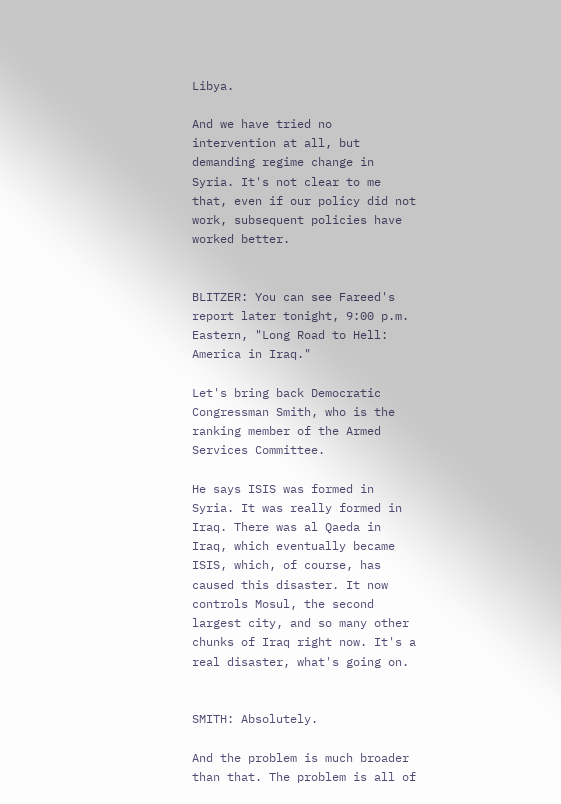Libya.

And we have tried no intervention at all, but demanding regime change in Syria. It's not clear to me that, even if our policy did not work, subsequent policies have worked better.


BLITZER: You can see Fareed's report later tonight, 9:00 p.m. Eastern, "Long Road to Hell: America in Iraq."

Let's bring back Democratic Congressman Smith, who is the ranking member of the Armed Services Committee.

He says ISIS was formed in Syria. It was really formed in Iraq. There was al Qaeda in Iraq, which eventually became ISIS, which, of course, has caused this disaster. It now controls Mosul, the second largest city, and so many other chunks of Iraq right now. It's a real disaster, what's going on.


SMITH: Absolutely.

And the problem is much broader than that. The problem is all of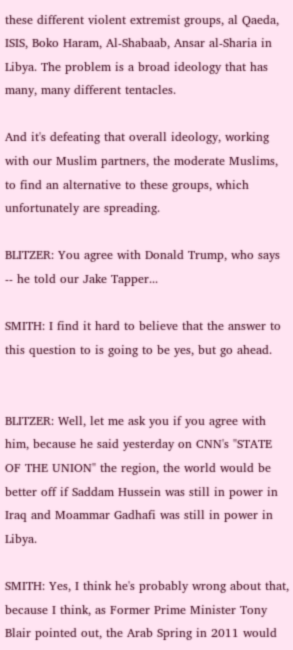these different violent extremist groups, al Qaeda, ISIS, Boko Haram, Al-Shabaab, Ansar al-Sharia in Libya. The problem is a broad ideology that has many, many different tentacles.

And it's defeating that overall ideology, working with our Muslim partners, the moderate Muslims, to find an alternative to these groups, which unfortunately are spreading.

BLITZER: You agree with Donald Trump, who says -- he told our Jake Tapper...

SMITH: I find it hard to believe that the answer to this question to is going to be yes, but go ahead.


BLITZER: Well, let me ask you if you agree with him, because he said yesterday on CNN's "STATE OF THE UNION" the region, the world would be better off if Saddam Hussein was still in power in Iraq and Moammar Gadhafi was still in power in Libya.

SMITH: Yes, I think he's probably wrong about that, because I think, as Former Prime Minister Tony Blair pointed out, the Arab Spring in 2011 would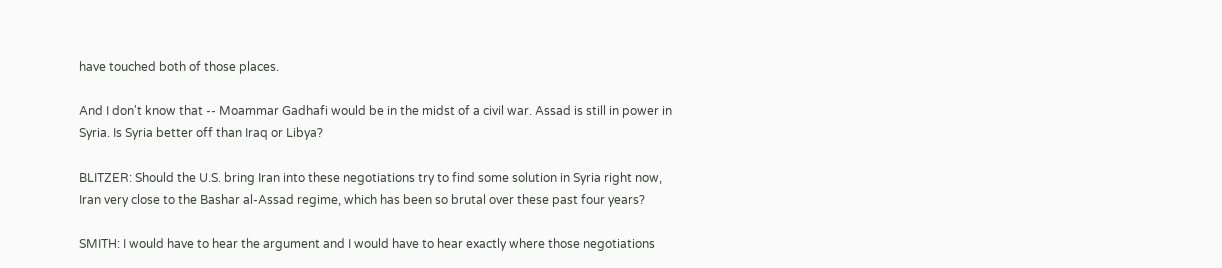have touched both of those places.

And I don't know that -- Moammar Gadhafi would be in the midst of a civil war. Assad is still in power in Syria. Is Syria better off than Iraq or Libya?

BLITZER: Should the U.S. bring Iran into these negotiations try to find some solution in Syria right now, Iran very close to the Bashar al-Assad regime, which has been so brutal over these past four years?

SMITH: I would have to hear the argument and I would have to hear exactly where those negotiations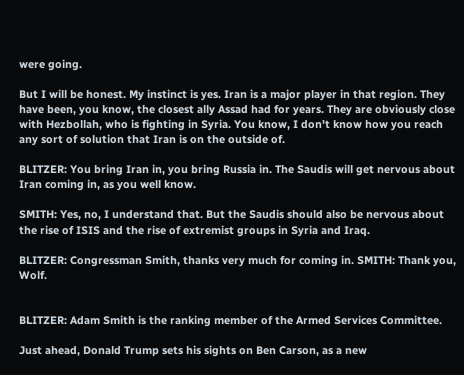were going.

But I will be honest. My instinct is yes. Iran is a major player in that region. They have been, you know, the closest ally Assad had for years. They are obviously close with Hezbollah, who is fighting in Syria. You know, I don't know how you reach any sort of solution that Iran is on the outside of.

BLITZER: You bring Iran in, you bring Russia in. The Saudis will get nervous about Iran coming in, as you well know.

SMITH: Yes, no, I understand that. But the Saudis should also be nervous about the rise of ISIS and the rise of extremist groups in Syria and Iraq.

BLITZER: Congressman Smith, thanks very much for coming in. SMITH: Thank you, Wolf.


BLITZER: Adam Smith is the ranking member of the Armed Services Committee.

Just ahead, Donald Trump sets his sights on Ben Carson, as a new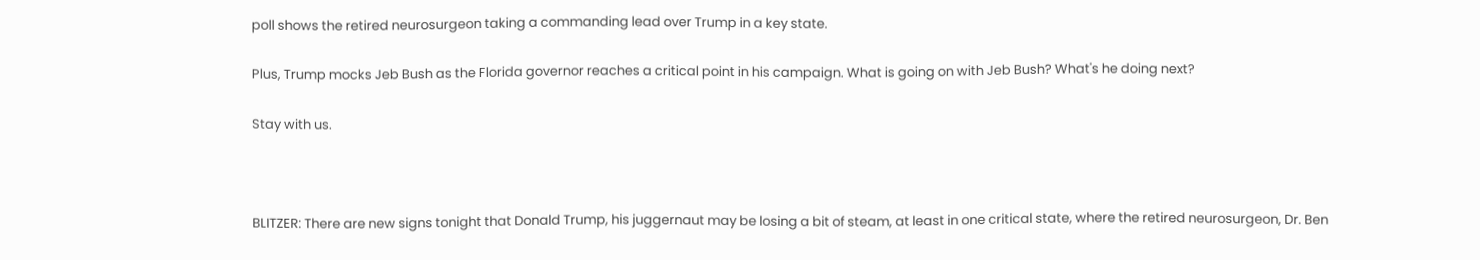poll shows the retired neurosurgeon taking a commanding lead over Trump in a key state.

Plus, Trump mocks Jeb Bush as the Florida governor reaches a critical point in his campaign. What is going on with Jeb Bush? What's he doing next?

Stay with us.



BLITZER: There are new signs tonight that Donald Trump, his juggernaut may be losing a bit of steam, at least in one critical state, where the retired neurosurgeon, Dr. Ben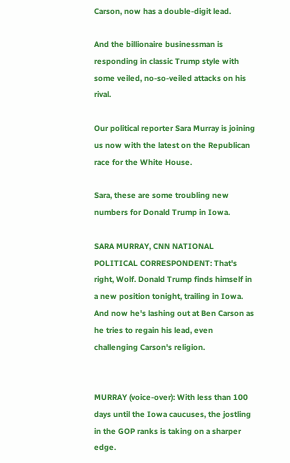Carson, now has a double-digit lead.

And the billionaire businessman is responding in classic Trump style with some veiled, no-so-veiled attacks on his rival.

Our political reporter Sara Murray is joining us now with the latest on the Republican race for the White House.

Sara, these are some troubling new numbers for Donald Trump in Iowa.

SARA MURRAY, CNN NATIONAL POLITICAL CORRESPONDENT: That's right, Wolf. Donald Trump finds himself in a new position tonight, trailing in Iowa. And now he's lashing out at Ben Carson as he tries to regain his lead, even challenging Carson's religion.


MURRAY (voice-over): With less than 100 days until the Iowa caucuses, the jostling in the GOP ranks is taking on a sharper edge.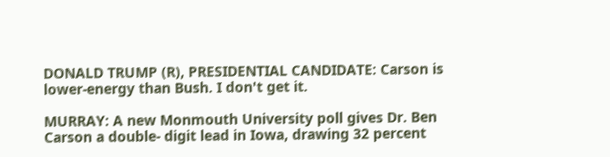DONALD TRUMP (R), PRESIDENTIAL CANDIDATE: Carson is lower-energy than Bush. I don't get it.

MURRAY: A new Monmouth University poll gives Dr. Ben Carson a double- digit lead in Iowa, drawing 32 percent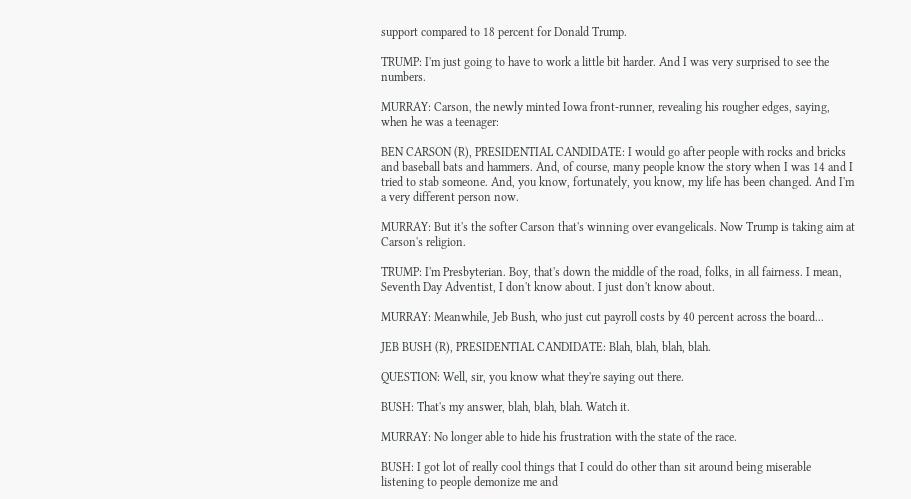support compared to 18 percent for Donald Trump.

TRUMP: I'm just going to have to work a little bit harder. And I was very surprised to see the numbers.

MURRAY: Carson, the newly minted Iowa front-runner, revealing his rougher edges, saying, when he was a teenager:

BEN CARSON (R), PRESIDENTIAL CANDIDATE: I would go after people with rocks and bricks and baseball bats and hammers. And, of course, many people know the story when I was 14 and I tried to stab someone. And, you know, fortunately, you know, my life has been changed. And I'm a very different person now.

MURRAY: But it's the softer Carson that's winning over evangelicals. Now Trump is taking aim at Carson's religion.

TRUMP: I'm Presbyterian. Boy, that's down the middle of the road, folks, in all fairness. I mean, Seventh Day Adventist, I don't know about. I just don't know about.

MURRAY: Meanwhile, Jeb Bush, who just cut payroll costs by 40 percent across the board...

JEB BUSH (R), PRESIDENTIAL CANDIDATE: Blah, blah, blah, blah.

QUESTION: Well, sir, you know what they're saying out there.

BUSH: That's my answer, blah, blah, blah. Watch it.

MURRAY: No longer able to hide his frustration with the state of the race.

BUSH: I got lot of really cool things that I could do other than sit around being miserable listening to people demonize me and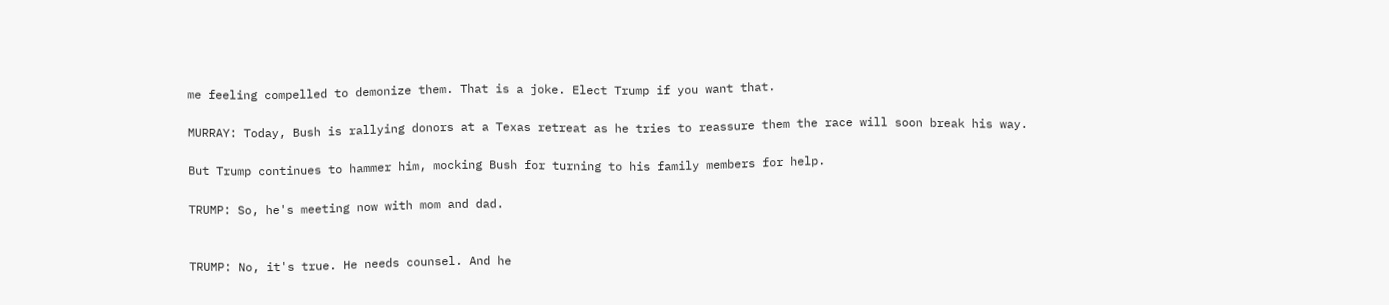me feeling compelled to demonize them. That is a joke. Elect Trump if you want that.

MURRAY: Today, Bush is rallying donors at a Texas retreat as he tries to reassure them the race will soon break his way.

But Trump continues to hammer him, mocking Bush for turning to his family members for help.

TRUMP: So, he's meeting now with mom and dad.


TRUMP: No, it's true. He needs counsel. And he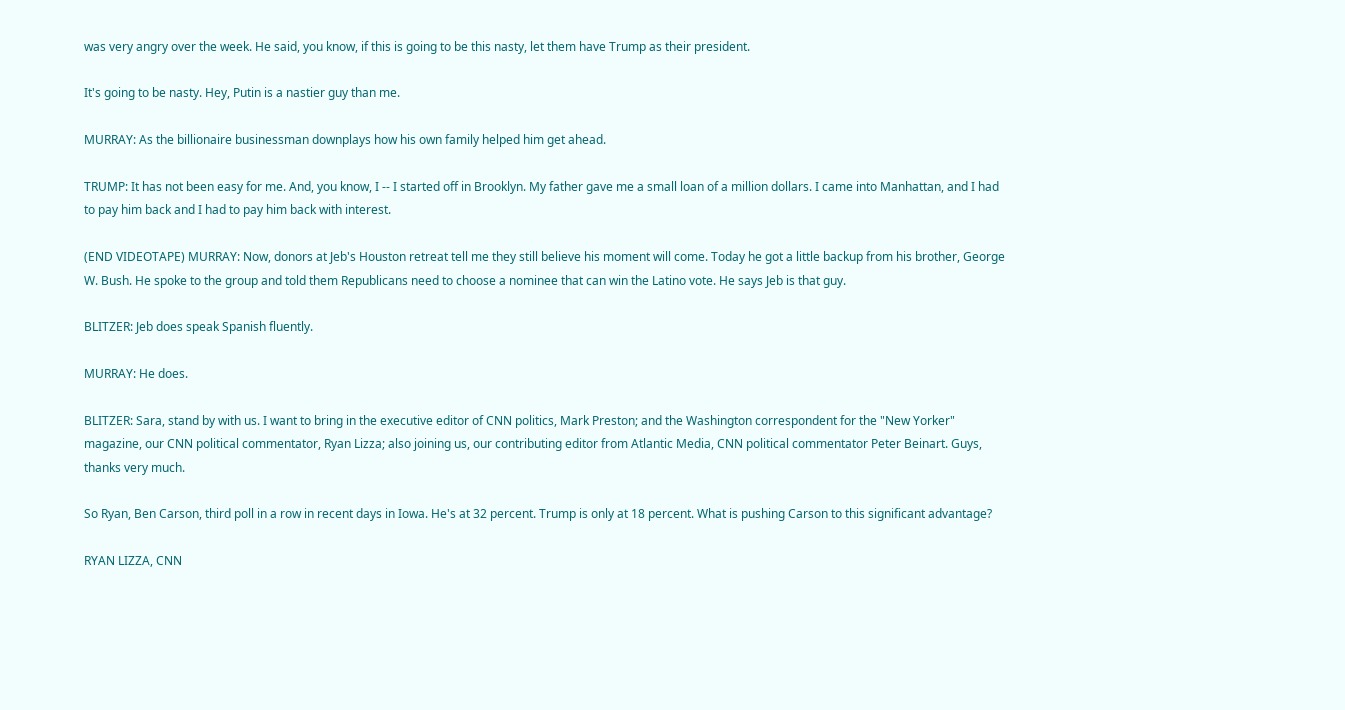was very angry over the week. He said, you know, if this is going to be this nasty, let them have Trump as their president.

It's going to be nasty. Hey, Putin is a nastier guy than me.

MURRAY: As the billionaire businessman downplays how his own family helped him get ahead.

TRUMP: It has not been easy for me. And, you know, I -- I started off in Brooklyn. My father gave me a small loan of a million dollars. I came into Manhattan, and I had to pay him back and I had to pay him back with interest.

(END VIDEOTAPE) MURRAY: Now, donors at Jeb's Houston retreat tell me they still believe his moment will come. Today he got a little backup from his brother, George W. Bush. He spoke to the group and told them Republicans need to choose a nominee that can win the Latino vote. He says Jeb is that guy.

BLITZER: Jeb does speak Spanish fluently.

MURRAY: He does.

BLITZER: Sara, stand by with us. I want to bring in the executive editor of CNN politics, Mark Preston; and the Washington correspondent for the "New Yorker" magazine, our CNN political commentator, Ryan Lizza; also joining us, our contributing editor from Atlantic Media, CNN political commentator Peter Beinart. Guys, thanks very much.

So Ryan, Ben Carson, third poll in a row in recent days in Iowa. He's at 32 percent. Trump is only at 18 percent. What is pushing Carson to this significant advantage?

RYAN LIZZA, CNN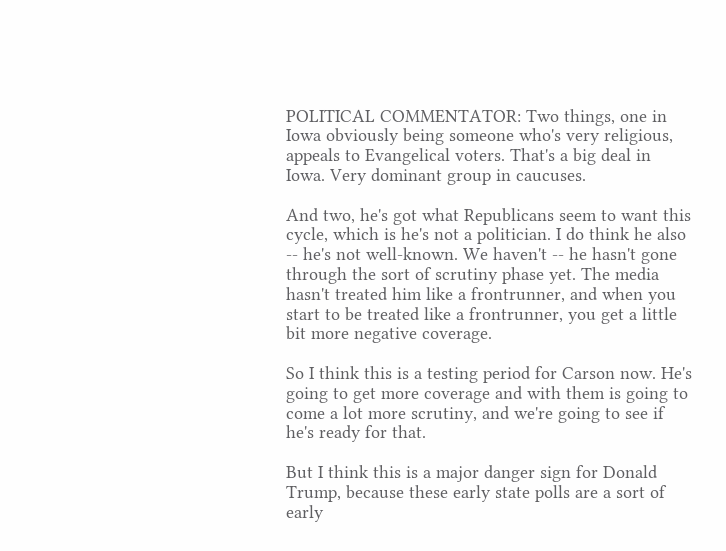POLITICAL COMMENTATOR: Two things, one in Iowa obviously being someone who's very religious, appeals to Evangelical voters. That's a big deal in Iowa. Very dominant group in caucuses.

And two, he's got what Republicans seem to want this cycle, which is he's not a politician. I do think he also -- he's not well-known. We haven't -- he hasn't gone through the sort of scrutiny phase yet. The media hasn't treated him like a frontrunner, and when you start to be treated like a frontrunner, you get a little bit more negative coverage.

So I think this is a testing period for Carson now. He's going to get more coverage and with them is going to come a lot more scrutiny, and we're going to see if he's ready for that.

But I think this is a major danger sign for Donald Trump, because these early state polls are a sort of early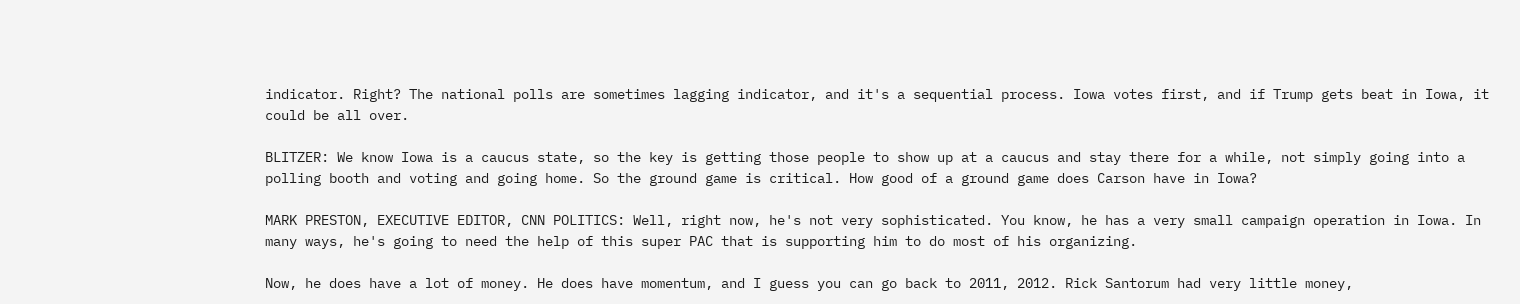indicator. Right? The national polls are sometimes lagging indicator, and it's a sequential process. Iowa votes first, and if Trump gets beat in Iowa, it could be all over.

BLITZER: We know Iowa is a caucus state, so the key is getting those people to show up at a caucus and stay there for a while, not simply going into a polling booth and voting and going home. So the ground game is critical. How good of a ground game does Carson have in Iowa?

MARK PRESTON, EXECUTIVE EDITOR, CNN POLITICS: Well, right now, he's not very sophisticated. You know, he has a very small campaign operation in Iowa. In many ways, he's going to need the help of this super PAC that is supporting him to do most of his organizing.

Now, he does have a lot of money. He does have momentum, and I guess you can go back to 2011, 2012. Rick Santorum had very little money,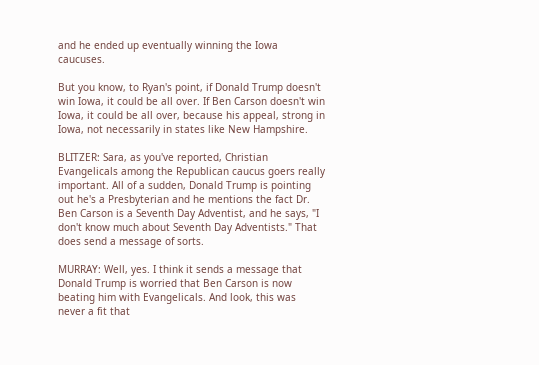and he ended up eventually winning the Iowa caucuses.

But you know, to Ryan's point, if Donald Trump doesn't win Iowa, it could be all over. If Ben Carson doesn't win Iowa, it could be all over, because his appeal, strong in Iowa, not necessarily in states like New Hampshire.

BLITZER: Sara, as you've reported, Christian Evangelicals among the Republican caucus goers really important. All of a sudden, Donald Trump is pointing out he's a Presbyterian and he mentions the fact Dr. Ben Carson is a Seventh Day Adventist, and he says, "I don't know much about Seventh Day Adventists." That does send a message of sorts.

MURRAY: Well, yes. I think it sends a message that Donald Trump is worried that Ben Carson is now beating him with Evangelicals. And look, this was never a fit that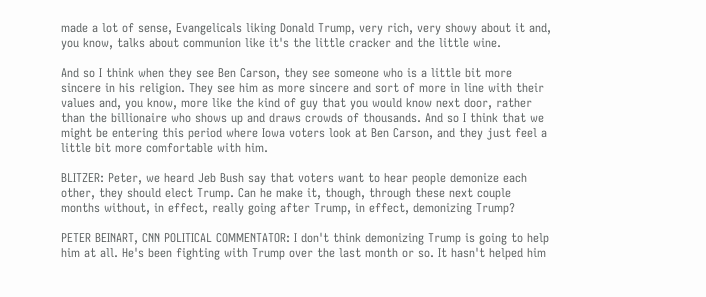made a lot of sense, Evangelicals liking Donald Trump, very rich, very showy about it and, you know, talks about communion like it's the little cracker and the little wine.

And so I think when they see Ben Carson, they see someone who is a little bit more sincere in his religion. They see him as more sincere and sort of more in line with their values and, you know, more like the kind of guy that you would know next door, rather than the billionaire who shows up and draws crowds of thousands. And so I think that we might be entering this period where Iowa voters look at Ben Carson, and they just feel a little bit more comfortable with him.

BLITZER: Peter, we heard Jeb Bush say that voters want to hear people demonize each other, they should elect Trump. Can he make it, though, through these next couple months without, in effect, really going after Trump, in effect, demonizing Trump?

PETER BEINART, CNN POLITICAL COMMENTATOR: I don't think demonizing Trump is going to help him at all. He's been fighting with Trump over the last month or so. It hasn't helped him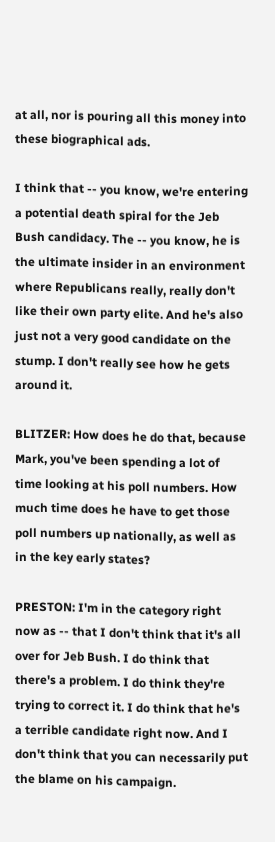at all, nor is pouring all this money into these biographical ads.

I think that -- you know, we're entering a potential death spiral for the Jeb Bush candidacy. The -- you know, he is the ultimate insider in an environment where Republicans really, really don't like their own party elite. And he's also just not a very good candidate on the stump. I don't really see how he gets around it.

BLITZER: How does he do that, because Mark, you've been spending a lot of time looking at his poll numbers. How much time does he have to get those poll numbers up nationally, as well as in the key early states?

PRESTON: I'm in the category right now as -- that I don't think that it's all over for Jeb Bush. I do think that there's a problem. I do think they're trying to correct it. I do think that he's a terrible candidate right now. And I don't think that you can necessarily put the blame on his campaign.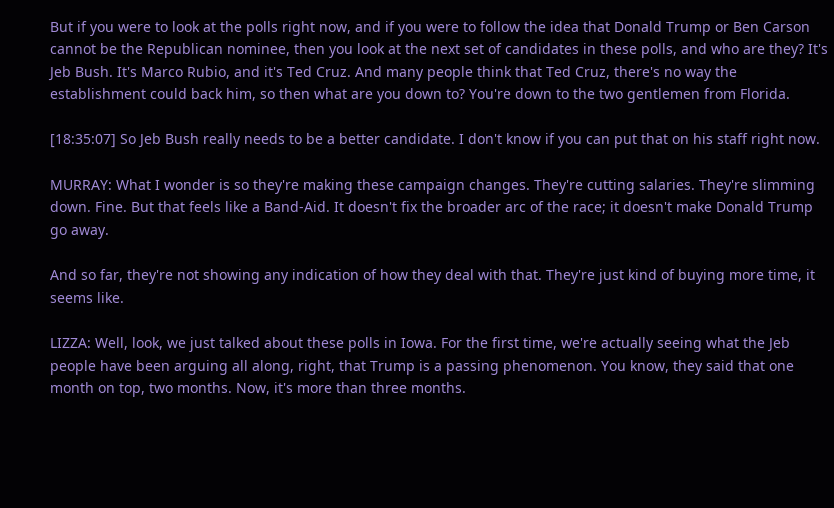But if you were to look at the polls right now, and if you were to follow the idea that Donald Trump or Ben Carson cannot be the Republican nominee, then you look at the next set of candidates in these polls, and who are they? It's Jeb Bush. It's Marco Rubio, and it's Ted Cruz. And many people think that Ted Cruz, there's no way the establishment could back him, so then what are you down to? You're down to the two gentlemen from Florida.

[18:35:07] So Jeb Bush really needs to be a better candidate. I don't know if you can put that on his staff right now.

MURRAY: What I wonder is so they're making these campaign changes. They're cutting salaries. They're slimming down. Fine. But that feels like a Band-Aid. It doesn't fix the broader arc of the race; it doesn't make Donald Trump go away.

And so far, they're not showing any indication of how they deal with that. They're just kind of buying more time, it seems like.

LIZZA: Well, look, we just talked about these polls in Iowa. For the first time, we're actually seeing what the Jeb people have been arguing all along, right, that Trump is a passing phenomenon. You know, they said that one month on top, two months. Now, it's more than three months.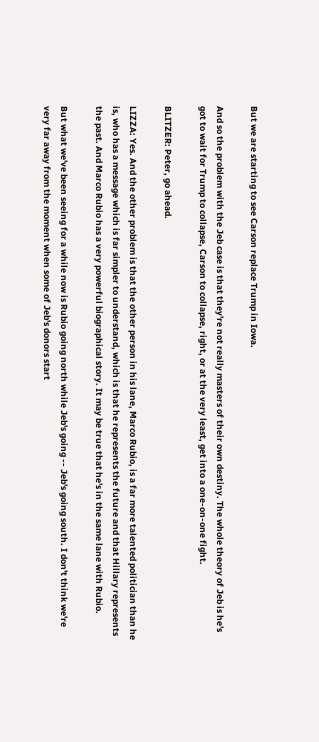But we are starting to see Carson replace Trump in Iowa.

And so the problem with the Jeb case is that they're not really masters of their own destiny. The whole theory of Jeb is he's got to wait for Trump to collapse, Carson to collapse, right, or at the very least, get into a one-on-one fight.

BLITZER: Peter, go ahead.

LIZZA: Yes. And the other problem is that the other person in his lane, Marco Rubio, is a far more talented politician than he is, who has a message which is far simpler to understand, which is that he represents the future and that Hillary represents the past. And Marco Rubio has a very powerful biographical story. It may be true that he's in the same lane with Rubio.

But what we've been seeing for a while now is Rubio going north while Jeb's going -- Jeb's going south. I don't think we're very far away from the moment when some of Jeb's donors start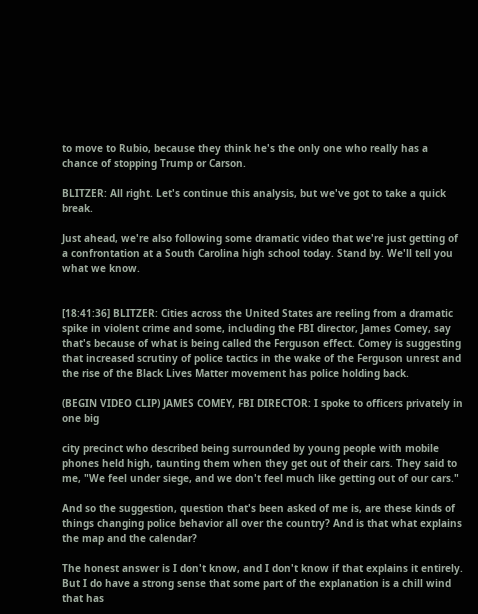to move to Rubio, because they think he's the only one who really has a chance of stopping Trump or Carson.

BLITZER: All right. Let's continue this analysis, but we've got to take a quick break.

Just ahead, we're also following some dramatic video that we're just getting of a confrontation at a South Carolina high school today. Stand by. We'll tell you what we know.


[18:41:36] BLITZER: Cities across the United States are reeling from a dramatic spike in violent crime and some, including the FBI director, James Comey, say that's because of what is being called the Ferguson effect. Comey is suggesting that increased scrutiny of police tactics in the wake of the Ferguson unrest and the rise of the Black Lives Matter movement has police holding back.

(BEGIN VIDEO CLIP) JAMES COMEY, FBI DIRECTOR: I spoke to officers privately in one big

city precinct who described being surrounded by young people with mobile phones held high, taunting them when they get out of their cars. They said to me, "We feel under siege, and we don't feel much like getting out of our cars."

And so the suggestion, question that's been asked of me is, are these kinds of things changing police behavior all over the country? And is that what explains the map and the calendar?

The honest answer is I don't know, and I don't know if that explains it entirely. But I do have a strong sense that some part of the explanation is a chill wind that has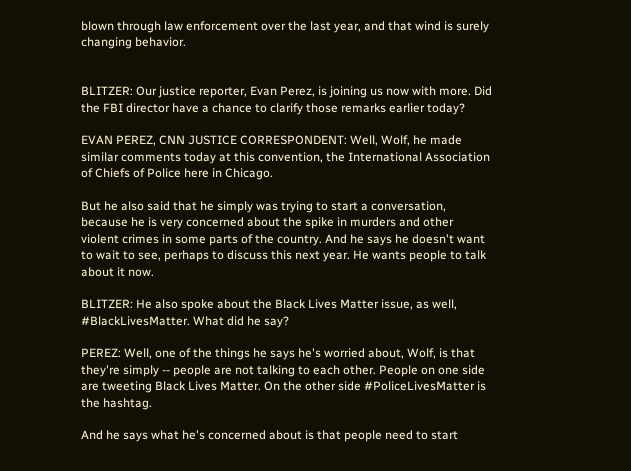blown through law enforcement over the last year, and that wind is surely changing behavior.


BLITZER: Our justice reporter, Evan Perez, is joining us now with more. Did the FBI director have a chance to clarify those remarks earlier today?

EVAN PEREZ, CNN JUSTICE CORRESPONDENT: Well, Wolf, he made similar comments today at this convention, the International Association of Chiefs of Police here in Chicago.

But he also said that he simply was trying to start a conversation, because he is very concerned about the spike in murders and other violent crimes in some parts of the country. And he says he doesn't want to wait to see, perhaps to discuss this next year. He wants people to talk about it now.

BLITZER: He also spoke about the Black Lives Matter issue, as well, #BlackLivesMatter. What did he say?

PEREZ: Well, one of the things he says he's worried about, Wolf, is that they're simply -- people are not talking to each other. People on one side are tweeting Black Lives Matter. On the other side #PoliceLivesMatter is the hashtag.

And he says what he's concerned about is that people need to start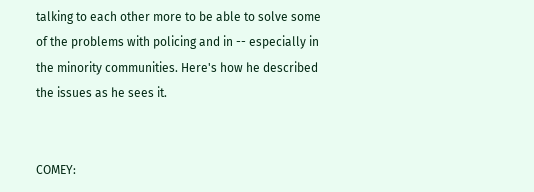talking to each other more to be able to solve some of the problems with policing and in -- especially in the minority communities. Here's how he described the issues as he sees it.


COMEY: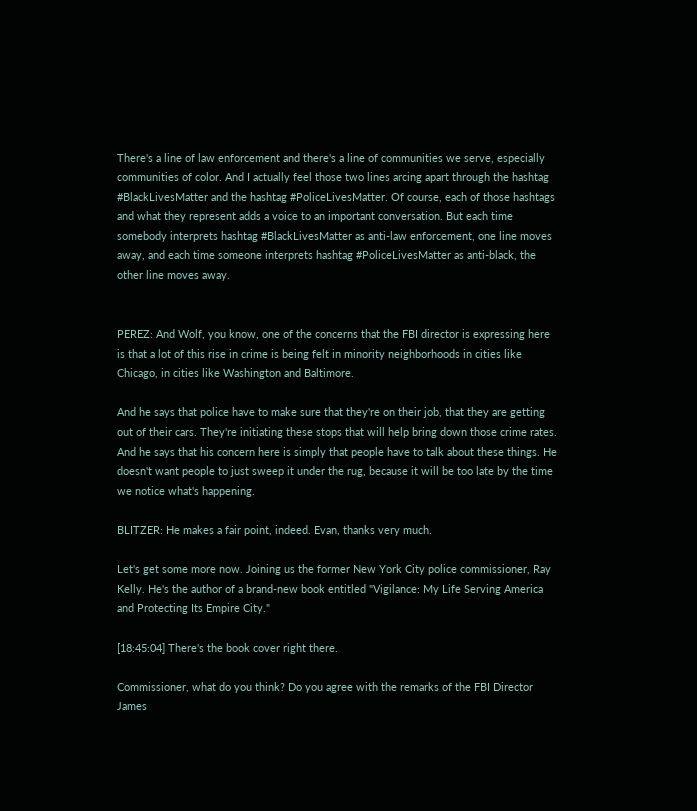There's a line of law enforcement and there's a line of communities we serve, especially communities of color. And I actually feel those two lines arcing apart through the hashtag #BlackLivesMatter and the hashtag #PoliceLivesMatter. Of course, each of those hashtags and what they represent adds a voice to an important conversation. But each time somebody interprets hashtag #BlackLivesMatter as anti-law enforcement, one line moves away, and each time someone interprets hashtag #PoliceLivesMatter as anti-black, the other line moves away.


PEREZ: And Wolf, you know, one of the concerns that the FBI director is expressing here is that a lot of this rise in crime is being felt in minority neighborhoods in cities like Chicago, in cities like Washington and Baltimore.

And he says that police have to make sure that they're on their job, that they are getting out of their cars. They're initiating these stops that will help bring down those crime rates. And he says that his concern here is simply that people have to talk about these things. He doesn't want people to just sweep it under the rug, because it will be too late by the time we notice what's happening.

BLITZER: He makes a fair point, indeed. Evan, thanks very much.

Let's get some more now. Joining us the former New York City police commissioner, Ray Kelly. He's the author of a brand-new book entitled "Vigilance: My Life Serving America and Protecting Its Empire City."

[18:45:04] There's the book cover right there.

Commissioner, what do you think? Do you agree with the remarks of the FBI Director James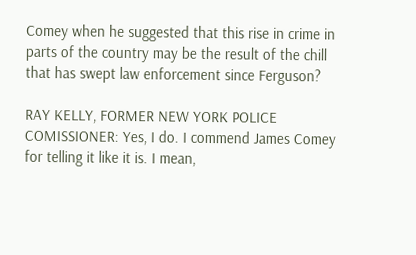Comey when he suggested that this rise in crime in parts of the country may be the result of the chill that has swept law enforcement since Ferguson?

RAY KELLY, FORMER NEW YORK POLICE COMISSIONER: Yes, I do. I commend James Comey for telling it like it is. I mean,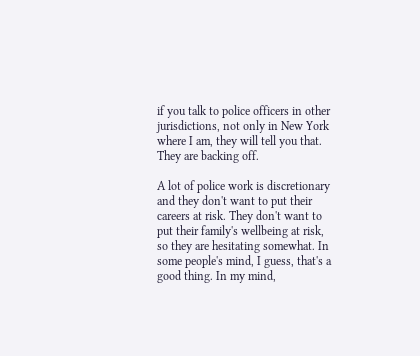if you talk to police officers in other jurisdictions, not only in New York where I am, they will tell you that. They are backing off.

A lot of police work is discretionary and they don't want to put their careers at risk. They don't want to put their family's wellbeing at risk, so they are hesitating somewhat. In some people's mind, I guess, that's a good thing. In my mind,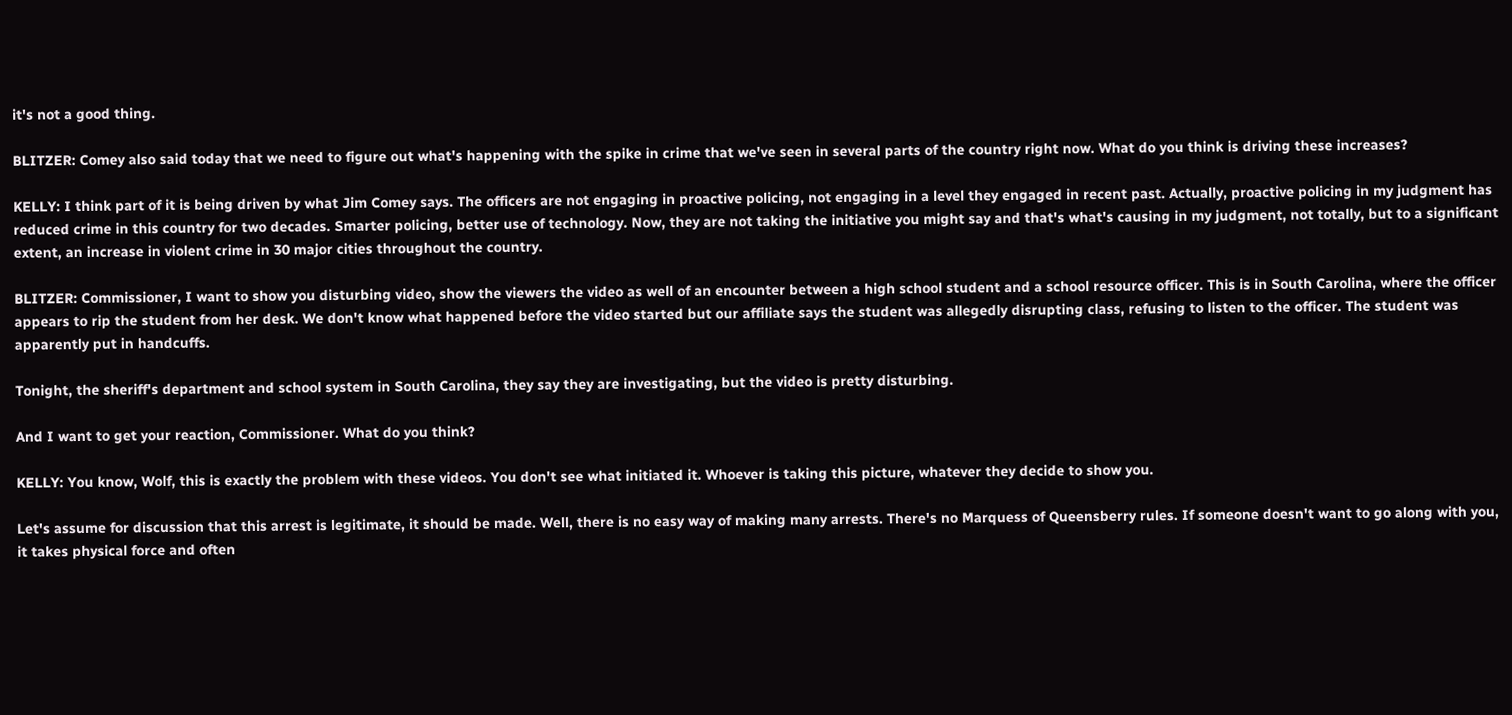it's not a good thing.

BLITZER: Comey also said today that we need to figure out what's happening with the spike in crime that we've seen in several parts of the country right now. What do you think is driving these increases?

KELLY: I think part of it is being driven by what Jim Comey says. The officers are not engaging in proactive policing, not engaging in a level they engaged in recent past. Actually, proactive policing in my judgment has reduced crime in this country for two decades. Smarter policing, better use of technology. Now, they are not taking the initiative you might say and that's what's causing in my judgment, not totally, but to a significant extent, an increase in violent crime in 30 major cities throughout the country.

BLITZER: Commissioner, I want to show you disturbing video, show the viewers the video as well of an encounter between a high school student and a school resource officer. This is in South Carolina, where the officer appears to rip the student from her desk. We don't know what happened before the video started but our affiliate says the student was allegedly disrupting class, refusing to listen to the officer. The student was apparently put in handcuffs.

Tonight, the sheriff's department and school system in South Carolina, they say they are investigating, but the video is pretty disturbing.

And I want to get your reaction, Commissioner. What do you think?

KELLY: You know, Wolf, this is exactly the problem with these videos. You don't see what initiated it. Whoever is taking this picture, whatever they decide to show you.

Let's assume for discussion that this arrest is legitimate, it should be made. Well, there is no easy way of making many arrests. There's no Marquess of Queensberry rules. If someone doesn't want to go along with you, it takes physical force and often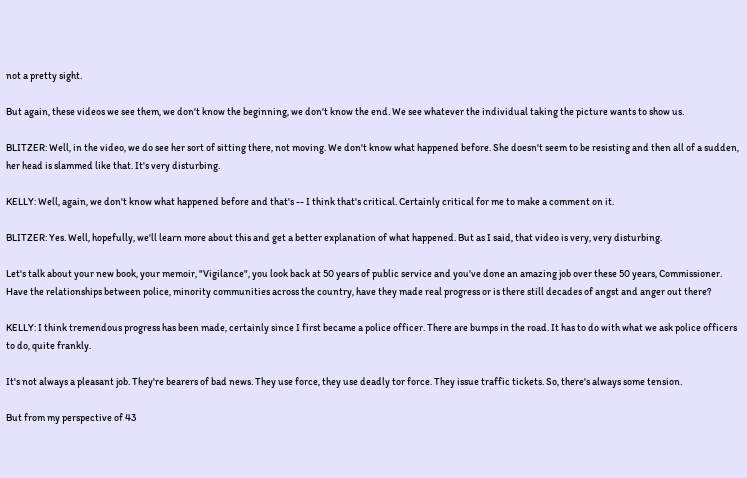not a pretty sight.

But again, these videos we see them, we don't know the beginning, we don't know the end. We see whatever the individual taking the picture wants to show us.

BLITZER: Well, in the video, we do see her sort of sitting there, not moving. We don't know what happened before. She doesn't seem to be resisting and then all of a sudden, her head is slammed like that. It's very disturbing.

KELLY: Well, again, we don't know what happened before and that's -- I think that's critical. Certainly critical for me to make a comment on it.

BLITZER: Yes. Well, hopefully, we'll learn more about this and get a better explanation of what happened. But as I said, that video is very, very disturbing.

Let's talk about your new book, your memoir, "Vigilance", you look back at 50 years of public service and you've done an amazing job over these 50 years, Commissioner. Have the relationships between police, minority communities across the country, have they made real progress or is there still decades of angst and anger out there?

KELLY: I think tremendous progress has been made, certainly since I first became a police officer. There are bumps in the road. It has to do with what we ask police officers to do, quite frankly.

It's not always a pleasant job. They're bearers of bad news. They use force, they use deadly tor force. They issue traffic tickets. So, there's always some tension.

But from my perspective of 43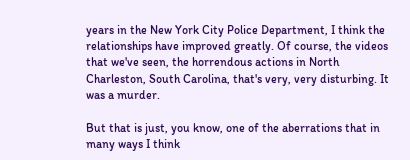years in the New York City Police Department, I think the relationships have improved greatly. Of course, the videos that we've seen, the horrendous actions in North Charleston, South Carolina, that's very, very disturbing. It was a murder.

But that is just, you know, one of the aberrations that in many ways I think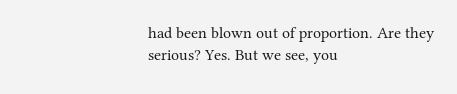had been blown out of proportion. Are they serious? Yes. But we see, you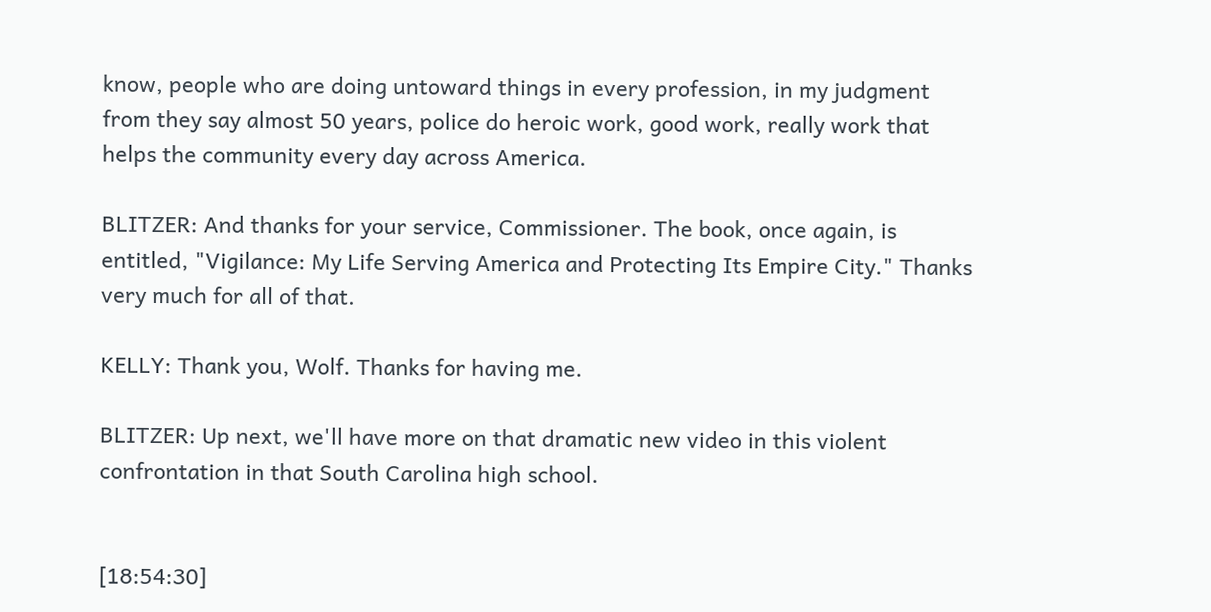know, people who are doing untoward things in every profession, in my judgment from they say almost 50 years, police do heroic work, good work, really work that helps the community every day across America.

BLITZER: And thanks for your service, Commissioner. The book, once again, is entitled, "Vigilance: My Life Serving America and Protecting Its Empire City." Thanks very much for all of that.

KELLY: Thank you, Wolf. Thanks for having me.

BLITZER: Up next, we'll have more on that dramatic new video in this violent confrontation in that South Carolina high school.


[18:54:30]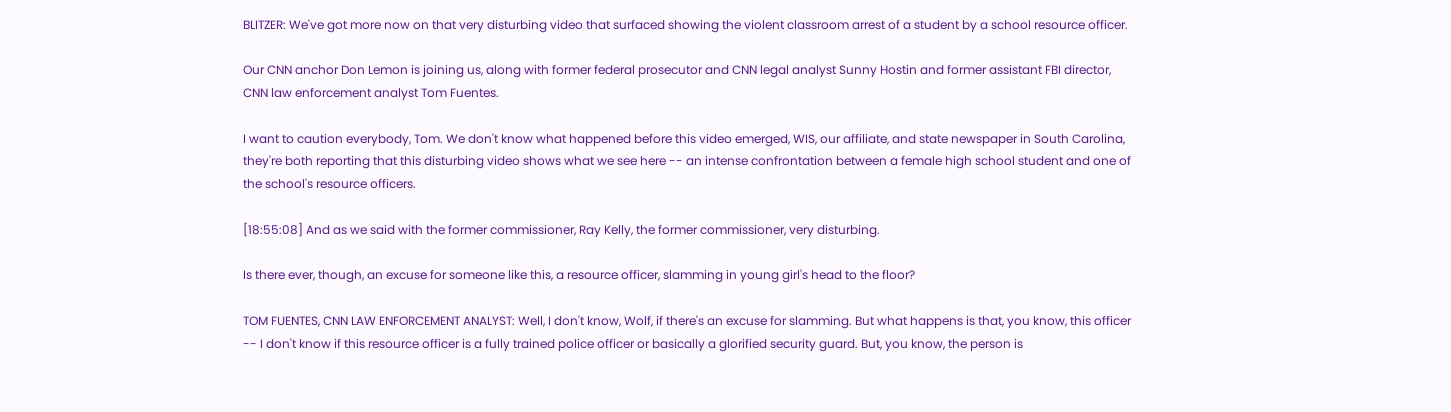BLITZER: We've got more now on that very disturbing video that surfaced showing the violent classroom arrest of a student by a school resource officer.

Our CNN anchor Don Lemon is joining us, along with former federal prosecutor and CNN legal analyst Sunny Hostin and former assistant FBI director, CNN law enforcement analyst Tom Fuentes.

I want to caution everybody, Tom. We don't know what happened before this video emerged, WIS, our affiliate, and state newspaper in South Carolina, they're both reporting that this disturbing video shows what we see here -- an intense confrontation between a female high school student and one of the school's resource officers.

[18:55:08] And as we said with the former commissioner, Ray Kelly, the former commissioner, very disturbing.

Is there ever, though, an excuse for someone like this, a resource officer, slamming in young girl's head to the floor?

TOM FUENTES, CNN LAW ENFORCEMENT ANALYST: Well, I don't know, Wolf, if there's an excuse for slamming. But what happens is that, you know, this officer -- I don't know if this resource officer is a fully trained police officer or basically a glorified security guard. But, you know, the person is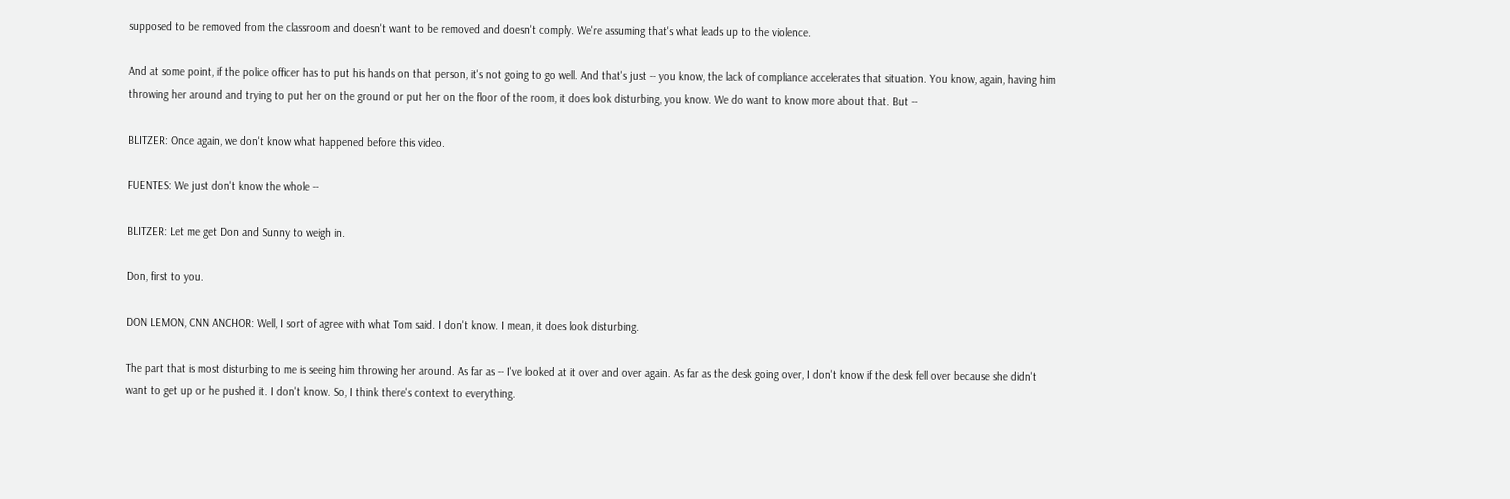supposed to be removed from the classroom and doesn't want to be removed and doesn't comply. We're assuming that's what leads up to the violence.

And at some point, if the police officer has to put his hands on that person, it's not going to go well. And that's just -- you know, the lack of compliance accelerates that situation. You know, again, having him throwing her around and trying to put her on the ground or put her on the floor of the room, it does look disturbing, you know. We do want to know more about that. But --

BLITZER: Once again, we don't know what happened before this video.

FUENTES: We just don't know the whole --

BLITZER: Let me get Don and Sunny to weigh in.

Don, first to you.

DON LEMON, CNN ANCHOR: Well, I sort of agree with what Tom said. I don't know. I mean, it does look disturbing.

The part that is most disturbing to me is seeing him throwing her around. As far as -- I've looked at it over and over again. As far as the desk going over, I don't know if the desk fell over because she didn't want to get up or he pushed it. I don't know. So, I think there's context to everything.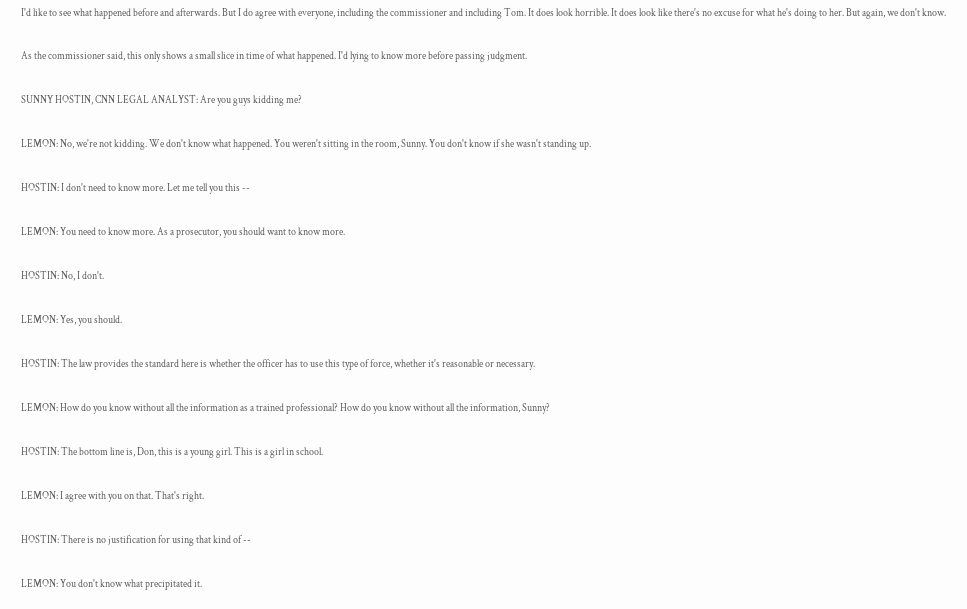I'd like to see what happened before and afterwards. But I do agree with everyone, including the commissioner and including Tom. It does look horrible. It does look like there's no excuse for what he's doing to her. But again, we don't know.

As the commissioner said, this only shows a small slice in time of what happened. I'd lying to know more before passing judgment.

SUNNY HOSTIN, CNN LEGAL ANALYST: Are you guys kidding me?

LEMON: No, we're not kidding. We don't know what happened. You weren't sitting in the room, Sunny. You don't know if she wasn't standing up.

HOSTIN: I don't need to know more. Let me tell you this --

LEMON: You need to know more. As a prosecutor, you should want to know more.

HOSTIN: No, I don't.

LEMON: Yes, you should.

HOSTIN: The law provides the standard here is whether the officer has to use this type of force, whether it's reasonable or necessary.

LEMON: How do you know without all the information as a trained professional? How do you know without all the information, Sunny?

HOSTIN: The bottom line is, Don, this is a young girl. This is a girl in school.

LEMON: I agree with you on that. That's right.

HOSTIN: There is no justification for using that kind of --

LEMON: You don't know what precipitated it.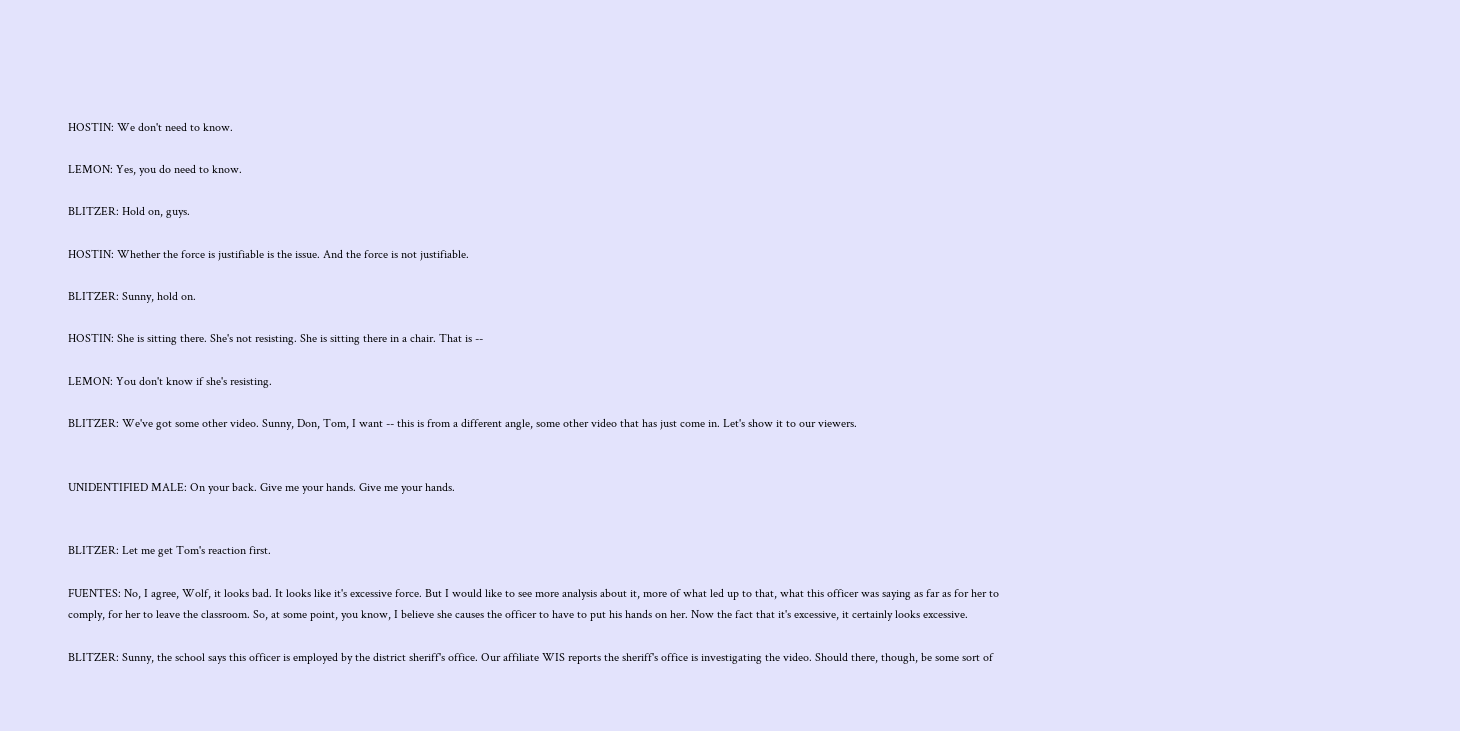HOSTIN: We don't need to know.

LEMON: Yes, you do need to know.

BLITZER: Hold on, guys.

HOSTIN: Whether the force is justifiable is the issue. And the force is not justifiable.

BLITZER: Sunny, hold on.

HOSTIN: She is sitting there. She's not resisting. She is sitting there in a chair. That is --

LEMON: You don't know if she's resisting.

BLITZER: We've got some other video. Sunny, Don, Tom, I want -- this is from a different angle, some other video that has just come in. Let's show it to our viewers.


UNIDENTIFIED MALE: On your back. Give me your hands. Give me your hands.


BLITZER: Let me get Tom's reaction first.

FUENTES: No, I agree, Wolf, it looks bad. It looks like it's excessive force. But I would like to see more analysis about it, more of what led up to that, what this officer was saying as far as for her to comply, for her to leave the classroom. So, at some point, you know, I believe she causes the officer to have to put his hands on her. Now the fact that it's excessive, it certainly looks excessive.

BLITZER: Sunny, the school says this officer is employed by the district sheriff's office. Our affiliate WIS reports the sheriff's office is investigating the video. Should there, though, be some sort of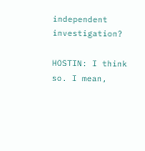independent investigation?

HOSTIN: I think so. I mean,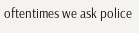oftentimes we ask police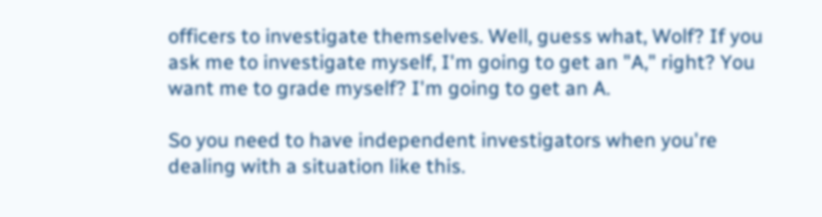officers to investigate themselves. Well, guess what, Wolf? If you ask me to investigate myself, I'm going to get an "A," right? You want me to grade myself? I'm going to get an A.

So you need to have independent investigators when you're dealing with a situation like this.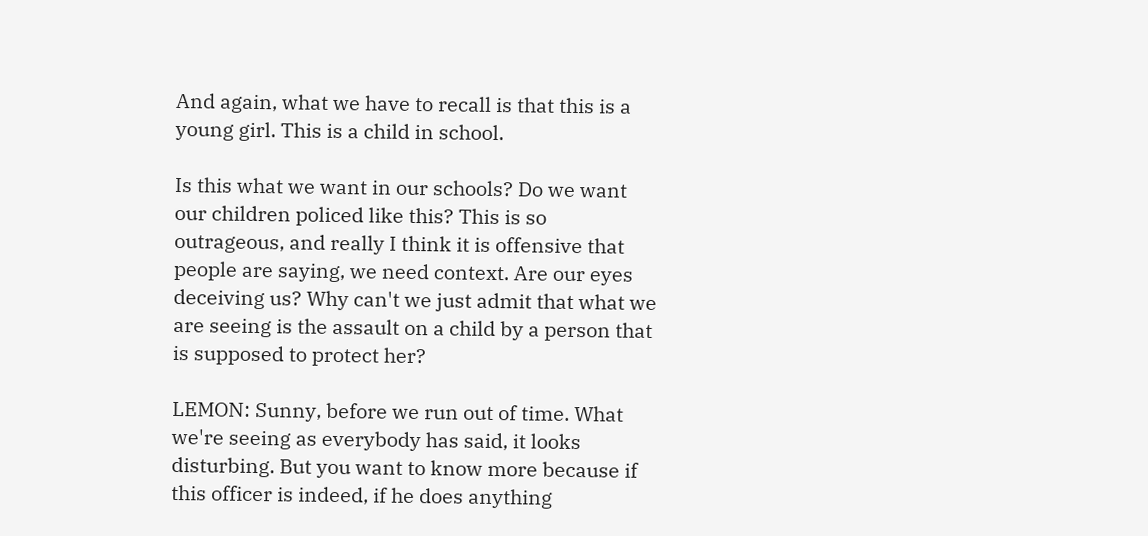And again, what we have to recall is that this is a young girl. This is a child in school.

Is this what we want in our schools? Do we want our children policed like this? This is so outrageous, and really I think it is offensive that people are saying, we need context. Are our eyes deceiving us? Why can't we just admit that what we are seeing is the assault on a child by a person that is supposed to protect her?

LEMON: Sunny, before we run out of time. What we're seeing as everybody has said, it looks disturbing. But you want to know more because if this officer is indeed, if he does anything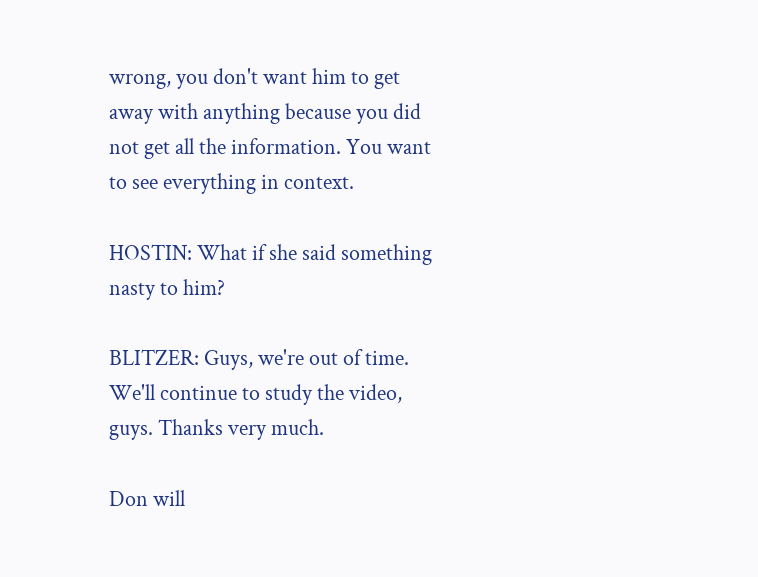wrong, you don't want him to get away with anything because you did not get all the information. You want to see everything in context.

HOSTIN: What if she said something nasty to him?

BLITZER: Guys, we're out of time. We'll continue to study the video, guys. Thanks very much.

Don will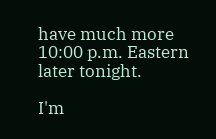have much more 10:00 p.m. Eastern later tonight.

I'm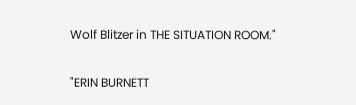Wolf Blitzer in THE SITUATION ROOM."

"ERIN BURNETT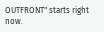OUTFRONT" starts right now.